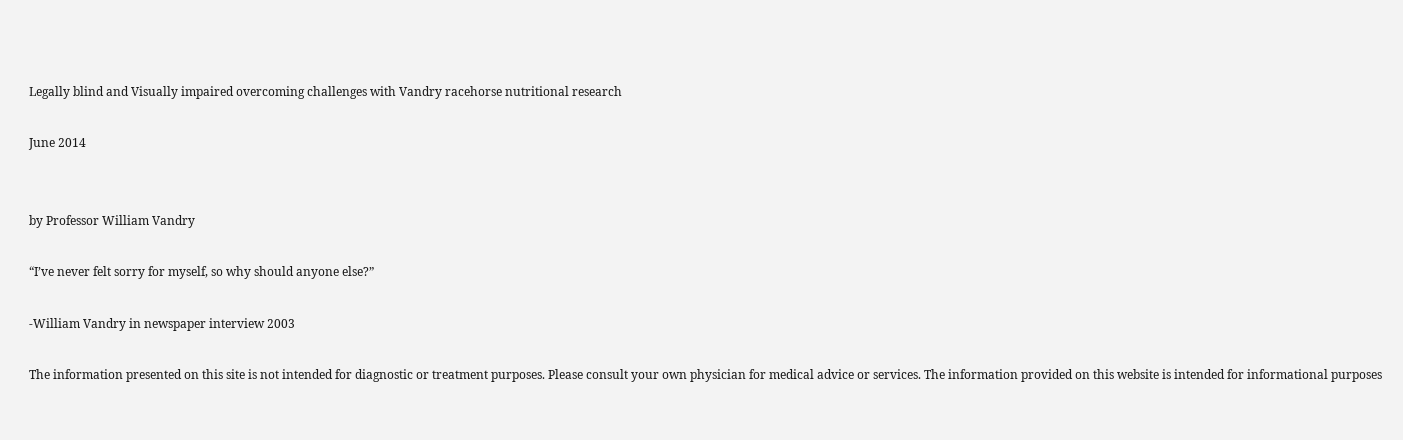Legally blind and Visually impaired overcoming challenges with Vandry racehorse nutritional research

June 2014


by Professor William Vandry

“I’ve never felt sorry for myself, so why should anyone else?”

-William Vandry in newspaper interview 2003

The information presented on this site is not intended for diagnostic or treatment purposes. Please consult your own physician for medical advice or services. The information provided on this website is intended for informational purposes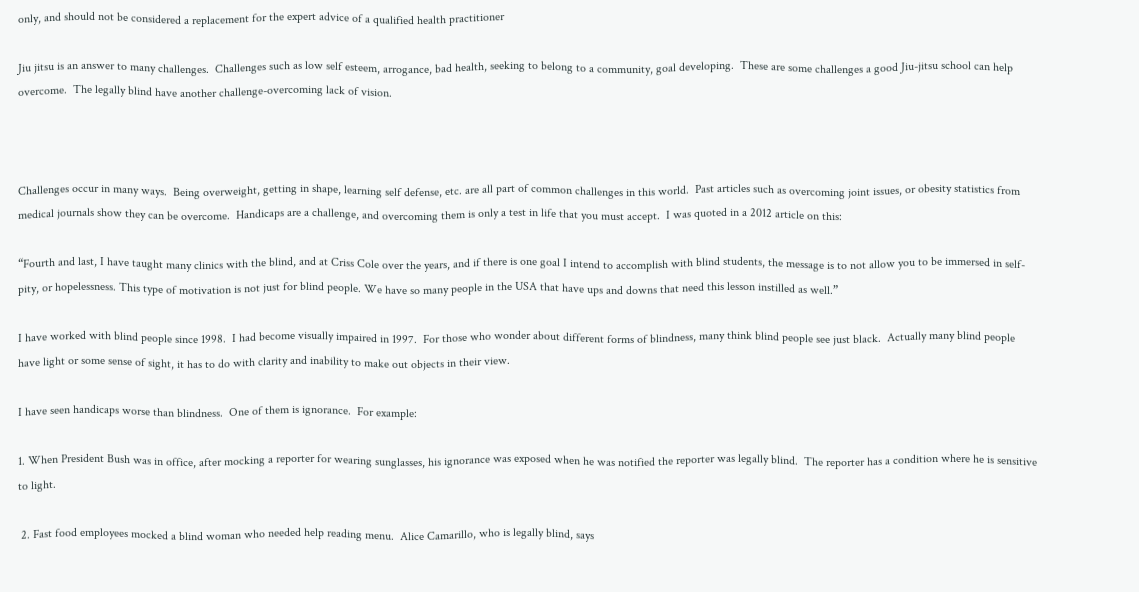only, and should not be considered a replacement for the expert advice of a qualified health practitioner

Jiu jitsu is an answer to many challenges.  Challenges such as low self esteem, arrogance, bad health, seeking to belong to a community, goal developing.  These are some challenges a good Jiu-jitsu school can help overcome.  The legally blind have another challenge-overcoming lack of vision.



Challenges occur in many ways.  Being overweight, getting in shape, learning self defense, etc. are all part of common challenges in this world.  Past articles such as overcoming joint issues, or obesity statistics from medical journals show they can be overcome.  Handicaps are a challenge, and overcoming them is only a test in life that you must accept.  I was quoted in a 2012 article on this:

“Fourth and last, I have taught many clinics with the blind, and at Criss Cole over the years, and if there is one goal I intend to accomplish with blind students, the message is to not allow you to be immersed in self-pity, or hopelessness. This type of motivation is not just for blind people. We have so many people in the USA that have ups and downs that need this lesson instilled as well.”

I have worked with blind people since 1998.  I had become visually impaired in 1997.  For those who wonder about different forms of blindness, many think blind people see just black.  Actually many blind people have light or some sense of sight, it has to do with clarity and inability to make out objects in their view.

I have seen handicaps worse than blindness.  One of them is ignorance.  For example:

1. When President Bush was in office, after mocking a reporter for wearing sunglasses, his ignorance was exposed when he was notified the reporter was legally blind.  The reporter has a condition where he is sensitive to light.

 2. Fast food employees mocked a blind woman who needed help reading menu.  Alice Camarillo, who is legally blind, says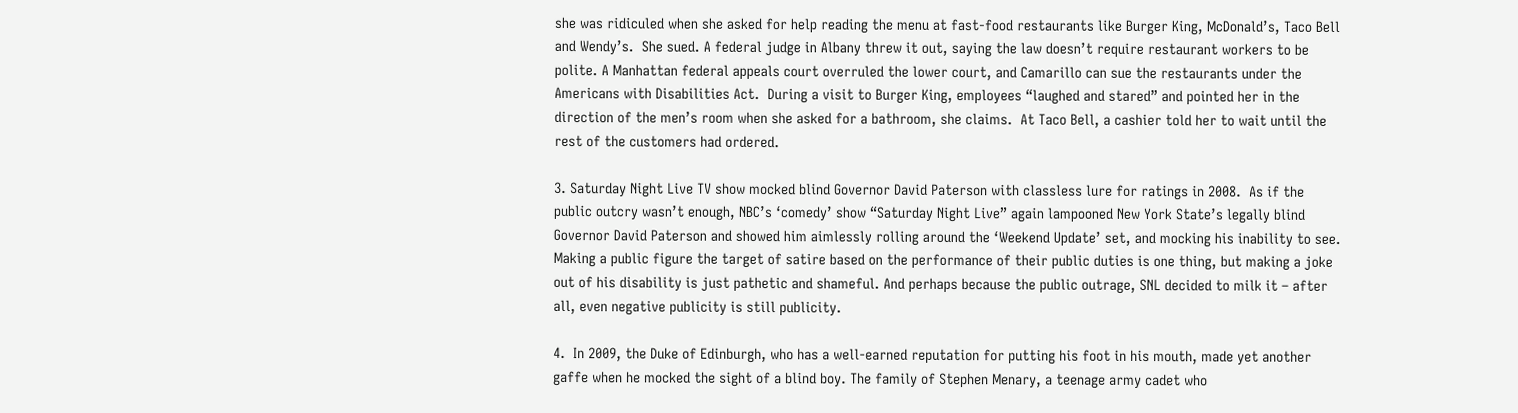she was ridiculed when she asked for help reading the menu at fast-food restaurants like Burger King, McDonald’s, Taco Bell and Wendy’s.  She sued. A federal judge in Albany threw it out, saying the law doesn’t require restaurant workers to be polite. A Manhattan federal appeals court overruled the lower court, and Camarillo can sue the restaurants under the Americans with Disabilities Act.  During a visit to Burger King, employees “laughed and stared” and pointed her in the direction of the men’s room when she asked for a bathroom, she claims.  At Taco Bell, a cashier told her to wait until the rest of the customers had ordered.

3. Saturday Night Live TV show mocked blind Governor David Paterson with classless lure for ratings in 2008.  As if the public outcry wasn’t enough, NBC’s ‘comedy’ show “Saturday Night Live” again lampooned New York State’s legally blind Governor David Paterson and showed him aimlessly rolling around the ‘Weekend Update’ set, and mocking his inability to see. Making a public figure the target of satire based on the performance of their public duties is one thing, but making a joke out of his disability is just pathetic and shameful. And perhaps because the public outrage, SNL decided to milk it – after all, even negative publicity is still publicity.

4.  In 2009, the Duke of Edinburgh, who has a well-earned reputation for putting his foot in his mouth, made yet another gaffe when he mocked the sight of a blind boy. The family of Stephen Menary, a teenage army cadet who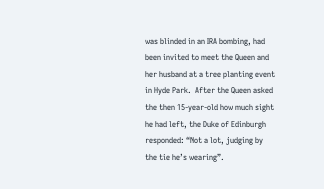was blinded in an IRA bombing, had been invited to meet the Queen and her husband at a tree planting event in Hyde Park.  After the Queen asked the then 15-year-old how much sight he had left, the Duke of Edinburgh responded: “Not a lot, judging by the tie he’s wearing”.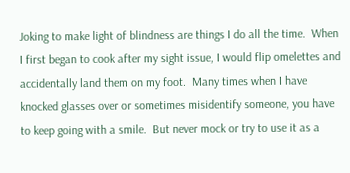Joking to make light of blindness are things I do all the time.  When I first began to cook after my sight issue, I would flip omelettes and accidentally land them on my foot.  Many times when I have knocked glasses over or sometimes misidentify someone, you have to keep going with a smile.  But never mock or try to use it as a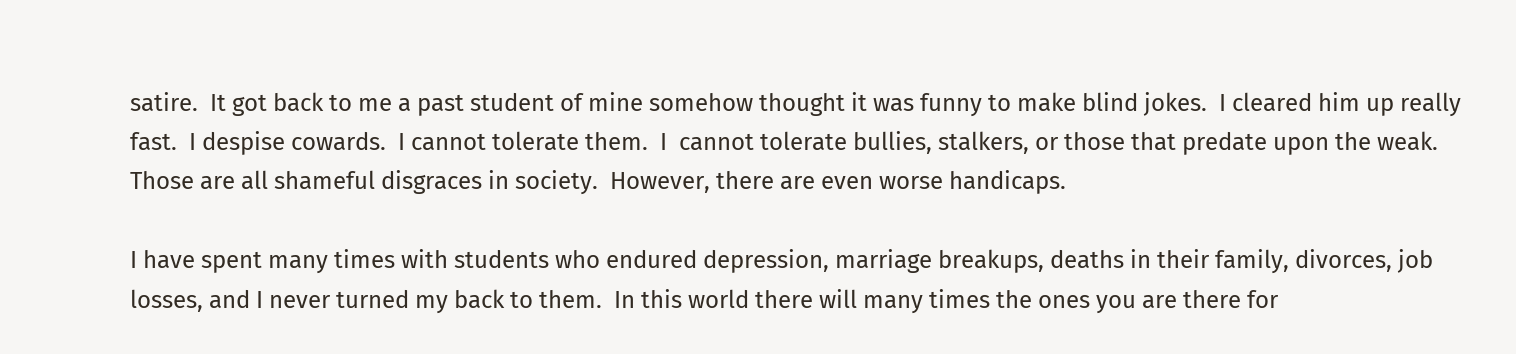satire.  It got back to me a past student of mine somehow thought it was funny to make blind jokes.  I cleared him up really fast.  I despise cowards.  I cannot tolerate them.  I  cannot tolerate bullies, stalkers, or those that predate upon the weak.  Those are all shameful disgraces in society.  However, there are even worse handicaps.

I have spent many times with students who endured depression, marriage breakups, deaths in their family, divorces, job losses, and I never turned my back to them.  In this world there will many times the ones you are there for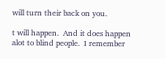will turn their back on you.

t will happen.  And it does happen alot to blind people.  I remember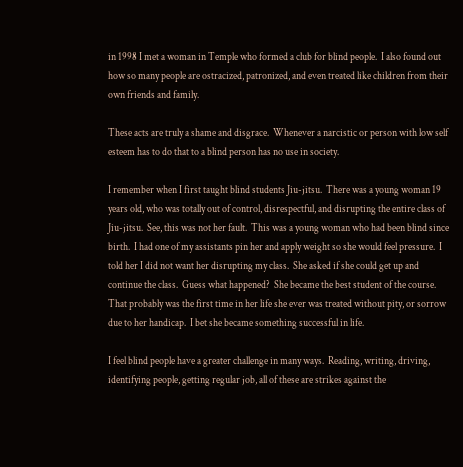in 1998 I met a woman in Temple who formed a club for blind people.  I also found out how so many people are ostracized, patronized, and even treated like children from their own friends and family.

These acts are truly a shame and disgrace.  Whenever a narcistic or person with low self esteem has to do that to a blind person has no use in society.

I remember when I first taught blind students Jiu-jitsu.  There was a young woman 19 years old, who was totally out of control, disrespectful, and disrupting the entire class of Jiu-jitsu.  See, this was not her fault.  This was a young woman who had been blind since birth.  I had one of my assistants pin her and apply weight so she would feel pressure.  I told her I did not want her disrupting my class.  She asked if she could get up and continue the class.  Guess what happened?  She became the best student of the course.  That probably was the first time in her life she ever was treated without pity, or sorrow due to her handicap.  I bet she became something successful in life.

I feel blind people have a greater challenge in many ways.  Reading, writing, driving, identifying people, getting regular job, all of these are strikes against the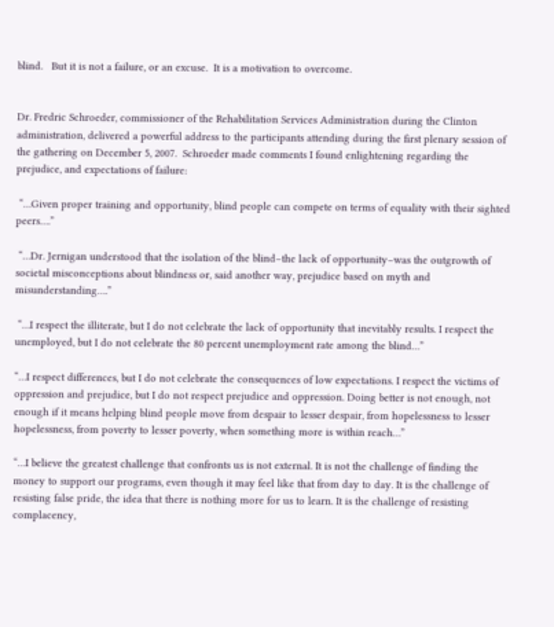blind.   But it is not a failure, or an excuse.  It is a motivation to overcome.


Dr. Fredric Schroeder, commissioner of the Rehabilitation Services Administration during the Clinton administration, delivered a powerful address to the participants attending during the first plenary session of the gathering on December 5, 2007.  Schroeder made comments I found enlightening regarding the prejudice, and expectations of failure:

 “…Given proper training and opportunity, blind people can compete on terms of equality with their sighted peers….”

 “…Dr. Jernigan understood that the isolation of the blind–the lack of opportunity–was the outgrowth of societal misconceptions about blindness or, said another way, prejudice based on myth and misunderstanding….”

 “…I respect the illiterate, but I do not celebrate the lack of opportunity that inevitably results. I respect the unemployed, but I do not celebrate the 80 percent unemployment rate among the blind…”

“…I respect differences, but I do not celebrate the consequences of low expectations. I respect the victims of oppression and prejudice, but I do not respect prejudice and oppression. Doing better is not enough, not enough if it means helping blind people move from despair to lesser despair, from hopelessness to lesser hopelessness, from poverty to lesser poverty, when something more is within reach…”

“…I believe the greatest challenge that confronts us is not external. It is not the challenge of finding the money to support our programs, even though it may feel like that from day to day. It is the challenge of resisting false pride, the idea that there is nothing more for us to learn. It is the challenge of resisting complacency,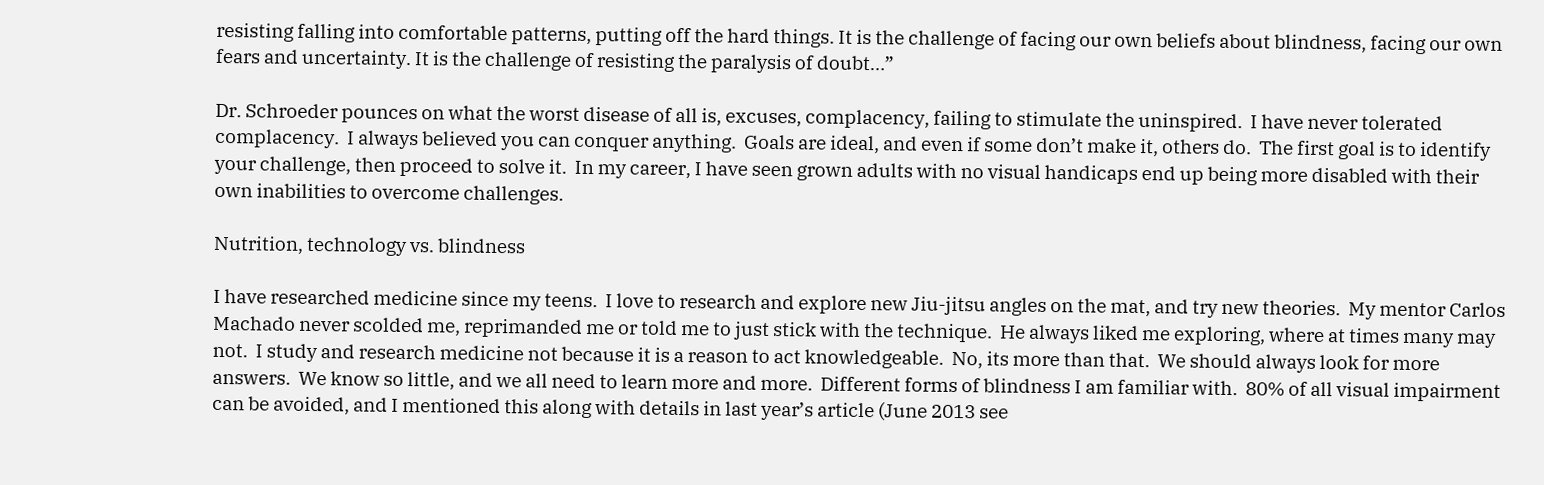resisting falling into comfortable patterns, putting off the hard things. It is the challenge of facing our own beliefs about blindness, facing our own fears and uncertainty. It is the challenge of resisting the paralysis of doubt…”

Dr. Schroeder pounces on what the worst disease of all is, excuses, complacency, failing to stimulate the uninspired.  I have never tolerated complacency.  I always believed you can conquer anything.  Goals are ideal, and even if some don’t make it, others do.  The first goal is to identify your challenge, then proceed to solve it.  In my career, I have seen grown adults with no visual handicaps end up being more disabled with their own inabilities to overcome challenges.

Nutrition, technology vs. blindness

I have researched medicine since my teens.  I love to research and explore new Jiu-jitsu angles on the mat, and try new theories.  My mentor Carlos Machado never scolded me, reprimanded me or told me to just stick with the technique.  He always liked me exploring, where at times many may not.  I study and research medicine not because it is a reason to act knowledgeable.  No, its more than that.  We should always look for more answers.  We know so little, and we all need to learn more and more.  Different forms of blindness I am familiar with.  80% of all visual impairment can be avoided, and I mentioned this along with details in last year’s article (June 2013 see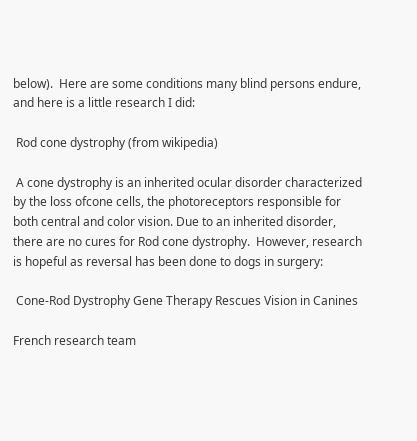below).  Here are some conditions many blind persons endure, and here is a little research I did:

 Rod cone dystrophy (from wikipedia)

 A cone dystrophy is an inherited ocular disorder characterized by the loss ofcone cells, the photoreceptors responsible for both central and color vision. Due to an inherited disorder, there are no cures for Rod cone dystrophy.  However, research is hopeful as reversal has been done to dogs in surgery:

 Cone-Rod Dystrophy Gene Therapy Rescues Vision in Canines

French research team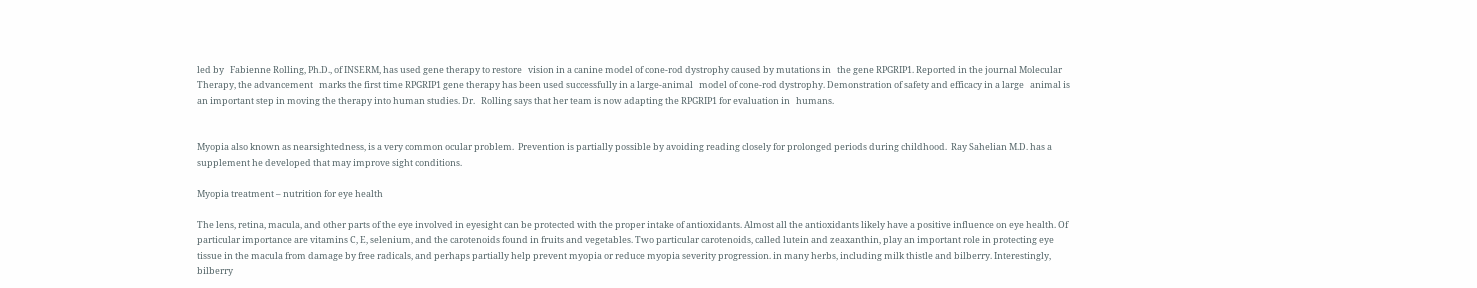led by   Fabienne Rolling, Ph.D., of INSERM, has used gene therapy to restore   vision in a canine model of cone-rod dystrophy caused by mutations in   the gene RPGRIP1. Reported in the journal Molecular Therapy, the advancement   marks the first time RPGRIP1 gene therapy has been used successfully in a large-animal   model of cone-rod dystrophy. Demonstration of safety and efficacy in a large   animal is an important step in moving the therapy into human studies. Dr.   Rolling says that her team is now adapting the RPGRIP1 for evaluation in   humans.


Myopia also known as nearsightedness, is a very common ocular problem.  Prevention is partially possible by avoiding reading closely for prolonged periods during childhood.  Ray Sahelian M.D. has a supplement he developed that may improve sight conditions.

Myopia treatment – nutrition for eye health

The lens, retina, macula, and other parts of the eye involved in eyesight can be protected with the proper intake of antioxidants. Almost all the antioxidants likely have a positive influence on eye health. Of particular importance are vitamins C, E, selenium, and the carotenoids found in fruits and vegetables. Two particular carotenoids, called lutein and zeaxanthin, play an important role in protecting eye tissue in the macula from damage by free radicals, and perhaps partially help prevent myopia or reduce myopia severity progression. in many herbs, including milk thistle and bilberry. Interestingly, bilberry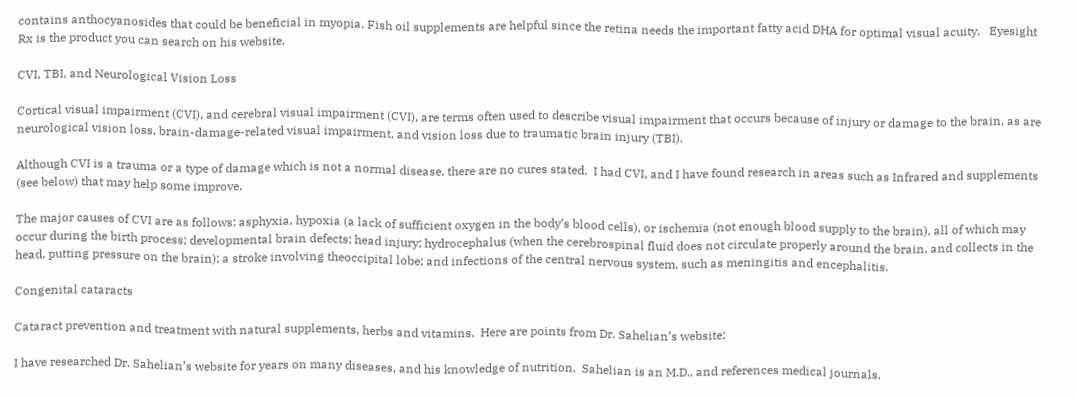contains anthocyanosides that could be beneficial in myopia. Fish oil supplements are helpful since the retina needs the important fatty acid DHA for optimal visual acuity.   Eyesight Rx is the product you can search on his website.

CVI, TBI, and Neurological Vision Loss

Cortical visual impairment (CVI), and cerebral visual impairment (CVI), are terms often used to describe visual impairment that occurs because of injury or damage to the brain, as are neurological vision loss, brain-damage-related visual impairment, and vision loss due to traumatic brain injury (TBI).

Although CVI is a trauma or a type of damage which is not a normal disease, there are no cures stated.  I had CVI, and I have found research in areas such as Infrared and supplements (see below) that may help some improve.

The major causes of CVI are as follows: asphyxia, hypoxia (a lack of sufficient oxygen in the body’s blood cells), or ischemia (not enough blood supply to the brain), all of which may occur during the birth process; developmental brain defects; head injury; hydrocephalus (when the cerebrospinal fluid does not circulate properly around the brain, and collects in the head, putting pressure on the brain); a stroke involving theoccipital lobe; and infections of the central nervous system, such as meningitis and encephalitis.

Congenital cataracts

Cataract prevention and treatment with natural supplements, herbs and vitamins.  Here are points from Dr. Sahelian’s website:

I have researched Dr. Sahelian’s website for years on many diseases, and his knowledge of nutrition.  Sahelian is an M.D., and references medical journals.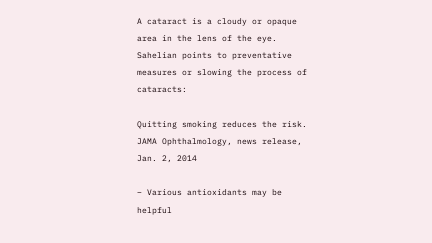A cataract is a cloudy or opaque area in the lens of the eye. Sahelian points to preventative measures or slowing the process of cataracts:

Quitting smoking reduces the risk. JAMA Ophthalmology, news release, Jan. 2, 2014

– Various antioxidants may be helpful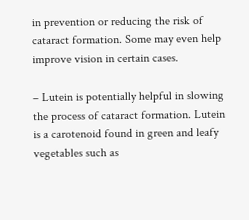in prevention or reducing the risk of cataract formation. Some may even help improve vision in certain cases.

– Lutein is potentially helpful in slowing the process of cataract formation. Lutein is a carotenoid found in green and leafy vegetables such as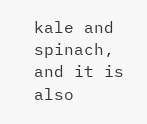kale and spinach, and it is also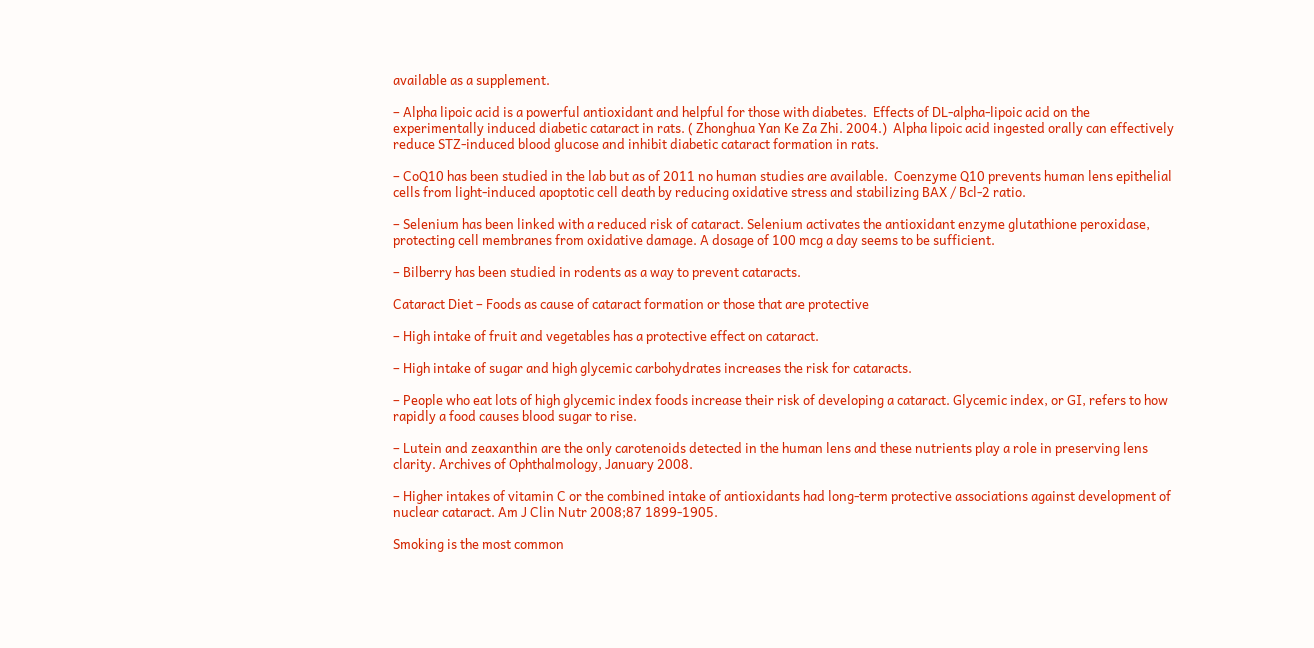available as a supplement.

– Alpha lipoic acid is a powerful antioxidant and helpful for those with diabetes.  Effects of DL-alpha-lipoic acid on the experimentally induced diabetic cataract in rats. ( Zhonghua Yan Ke Za Zhi. 2004.)  Alpha lipoic acid ingested orally can effectively reduce STZ-induced blood glucose and inhibit diabetic cataract formation in rats.

– CoQ10 has been studied in the lab but as of 2011 no human studies are available.  Coenzyme Q10 prevents human lens epithelial cells from light-induced apoptotic cell death by reducing oxidative stress and stabilizing BAX / Bcl-2 ratio.

– Selenium has been linked with a reduced risk of cataract. Selenium activates the antioxidant enzyme glutathione peroxidase, protecting cell membranes from oxidative damage. A dosage of 100 mcg a day seems to be sufficient.

– Bilberry has been studied in rodents as a way to prevent cataracts.

Cataract Diet – Foods as cause of cataract formation or those that are protective

– High intake of fruit and vegetables has a protective effect on cataract.

– High intake of sugar and high glycemic carbohydrates increases the risk for cataracts.

– People who eat lots of high glycemic index foods increase their risk of developing a cataract. Glycemic index, or GI, refers to how rapidly a food causes blood sugar to rise.

– Lutein and zeaxanthin are the only carotenoids detected in the human lens and these nutrients play a role in preserving lens clarity. Archives of Ophthalmology, January 2008.

– Higher intakes of vitamin C or the combined intake of antioxidants had long-term protective associations against development of nuclear cataract. Am J Clin Nutr 2008;87 1899-1905.

Smoking is the most common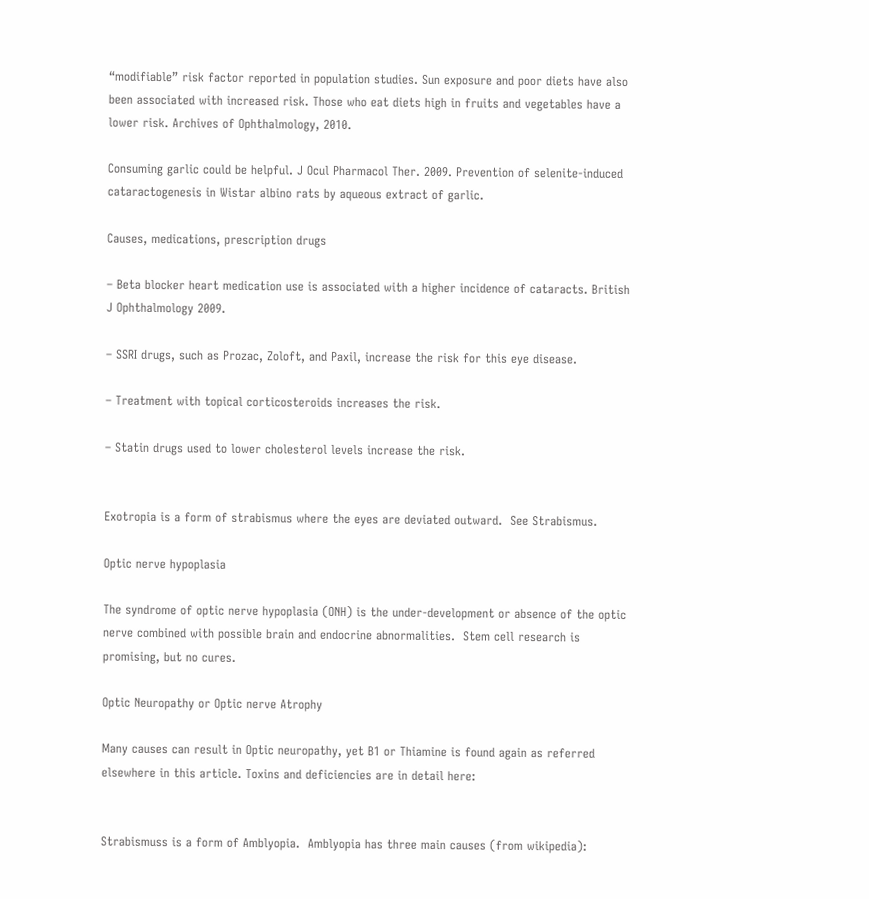“modifiable” risk factor reported in population studies. Sun exposure and poor diets have also been associated with increased risk. Those who eat diets high in fruits and vegetables have a lower risk. Archives of Ophthalmology, 2010.

Consuming garlic could be helpful. J Ocul Pharmacol Ther. 2009. Prevention of selenite-induced cataractogenesis in Wistar albino rats by aqueous extract of garlic.

Causes, medications, prescription drugs

– Beta blocker heart medication use is associated with a higher incidence of cataracts. British J Ophthalmology 2009.

– SSRI drugs, such as Prozac, Zoloft, and Paxil, increase the risk for this eye disease.

– Treatment with topical corticosteroids increases the risk.

– Statin drugs used to lower cholesterol levels increase the risk.


Exotropia is a form of strabismus where the eyes are deviated outward.  See Strabismus.

Optic nerve hypoplasia

The syndrome of optic nerve hypoplasia (ONH) is the under-development or absence of the optic nerve combined with possible brain and endocrine abnormalities.  Stem cell research is promising, but no cures.

Optic Neuropathy or Optic nerve Atrophy

Many causes can result in Optic neuropathy, yet B1 or Thiamine is found again as referred elsewhere in this article. Toxins and deficiencies are in detail here:


Strabismuss is a form of Amblyopia.  Amblyopia has three main causes (from wikipedia):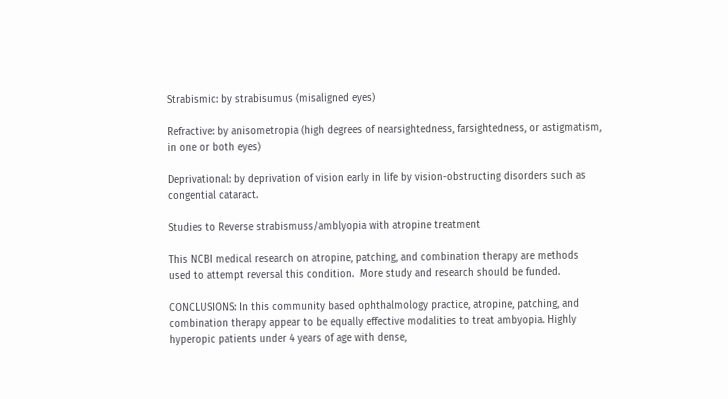Strabismic: by strabisumus (misaligned eyes)

Refractive: by anisometropia (high degrees of nearsightedness, farsightedness, or astigmatism, in one or both eyes)

Deprivational: by deprivation of vision early in life by vision-obstructing disorders such as congential cataract.

Studies to Reverse strabismuss/amblyopia with atropine treatment

This NCBI medical research on atropine, patching, and combination therapy are methods used to attempt reversal this condition.  More study and research should be funded.

CONCLUSIONS: In this community based ophthalmology practice, atropine, patching, and combination therapy appear to be equally effective modalities to treat ambyopia. Highly hyperopic patients under 4 years of age with dense,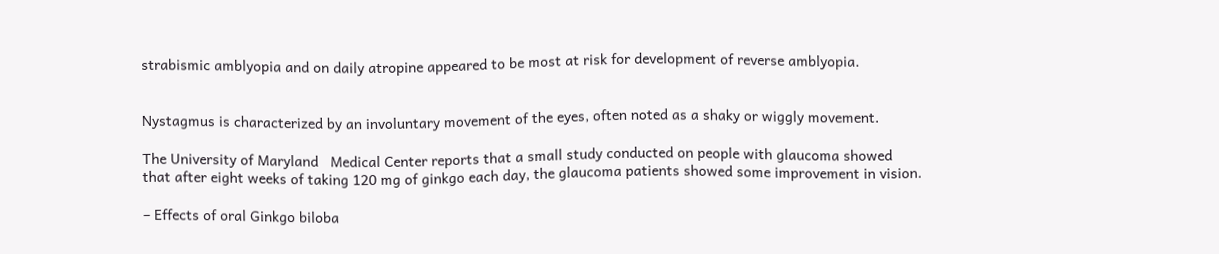strabismic amblyopia and on daily atropine appeared to be most at risk for development of reverse amblyopia.


Nystagmus is characterized by an involuntary movement of the eyes, often noted as a shaky or wiggly movement.

The University of Maryland   Medical Center reports that a small study conducted on people with glaucoma showed that after eight weeks of taking 120 mg of ginkgo each day, the glaucoma patients showed some improvement in vision.

– Effects of oral Ginkgo biloba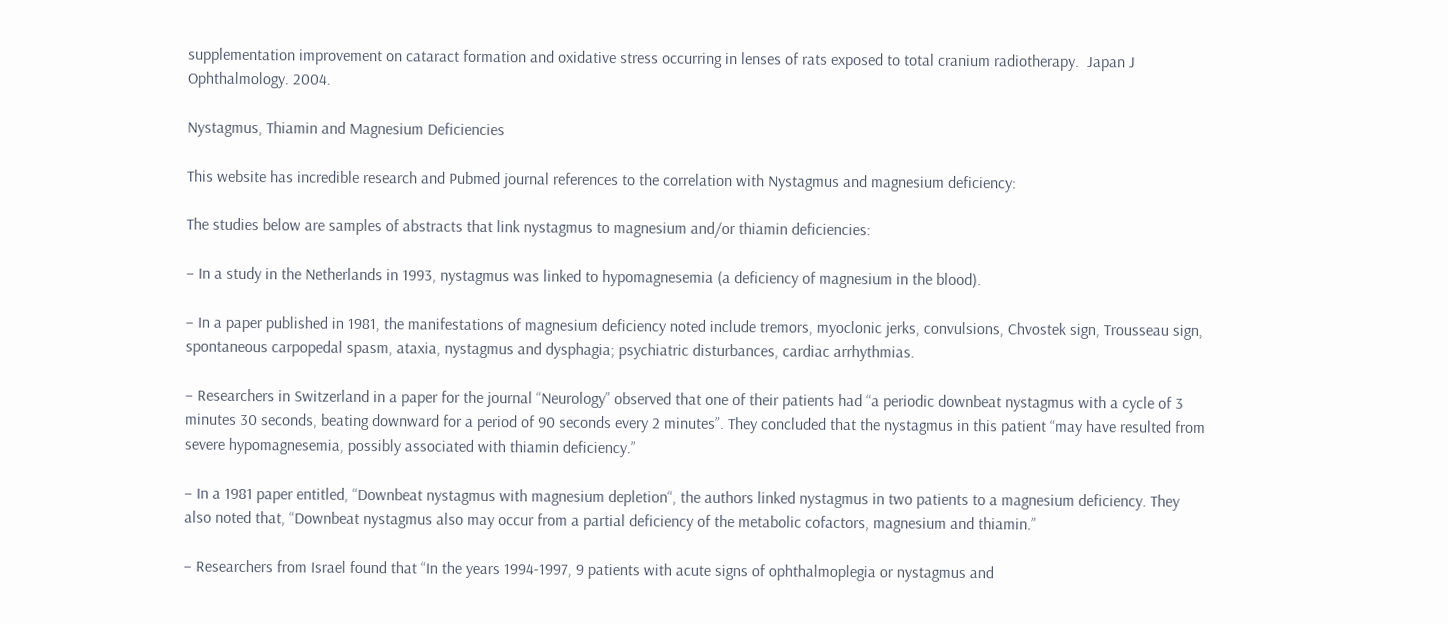supplementation improvement on cataract formation and oxidative stress occurring in lenses of rats exposed to total cranium radiotherapy.  Japan J Ophthalmology. 2004.

Nystagmus, Thiamin and Magnesium Deficiencies

This website has incredible research and Pubmed journal references to the correlation with Nystagmus and magnesium deficiency:

The studies below are samples of abstracts that link nystagmus to magnesium and/or thiamin deficiencies:

– In a study in the Netherlands in 1993, nystagmus was linked to hypomagnesemia (a deficiency of magnesium in the blood).

– In a paper published in 1981, the manifestations of magnesium deficiency noted include tremors, myoclonic jerks, convulsions, Chvostek sign, Trousseau sign, spontaneous carpopedal spasm, ataxia, nystagmus and dysphagia; psychiatric disturbances, cardiac arrhythmias.

– Researchers in Switzerland in a paper for the journal “Neurology” observed that one of their patients had “a periodic downbeat nystagmus with a cycle of 3 minutes 30 seconds, beating downward for a period of 90 seconds every 2 minutes”. They concluded that the nystagmus in this patient “may have resulted from severe hypomagnesemia, possibly associated with thiamin deficiency.”

– In a 1981 paper entitled, “Downbeat nystagmus with magnesium depletion“, the authors linked nystagmus in two patients to a magnesium deficiency. They also noted that, “Downbeat nystagmus also may occur from a partial deficiency of the metabolic cofactors, magnesium and thiamin.”

– Researchers from Israel found that “In the years 1994-1997, 9 patients with acute signs of ophthalmoplegia or nystagmus and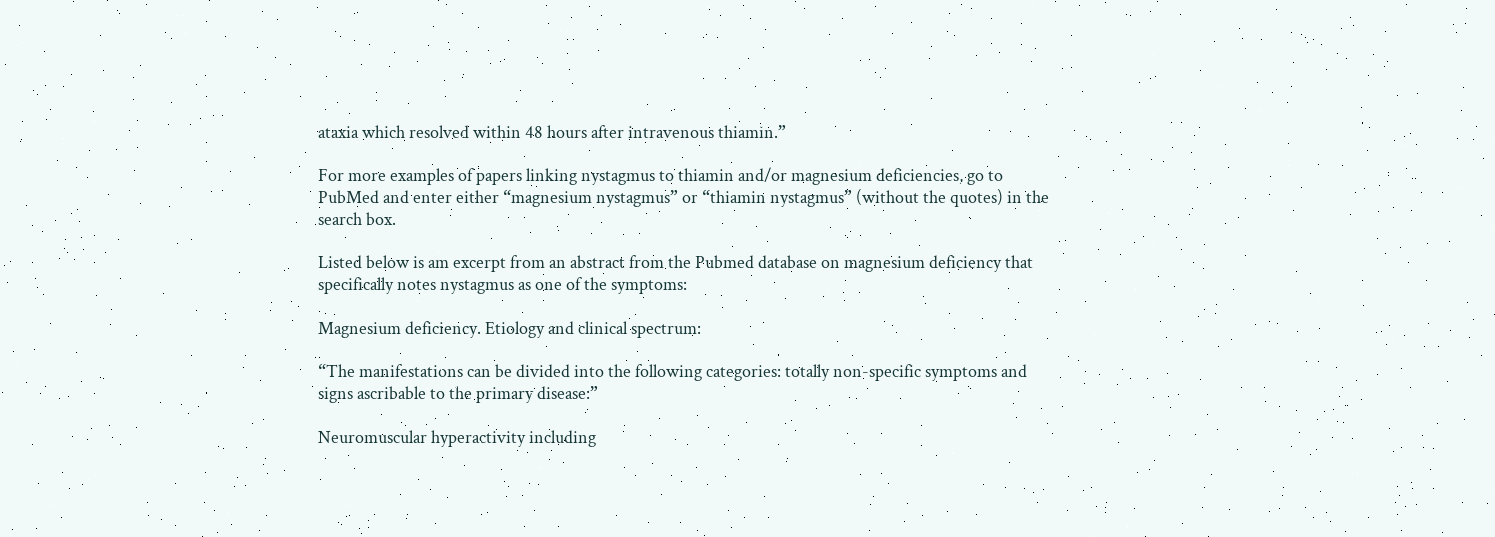ataxia which resolved within 48 hours after intravenous thiamin.”

For more examples of papers linking nystagmus to thiamin and/or magnesium deficiencies, go to PubMed and enter either “magnesium nystagmus” or “thiamin nystagmus” (without the quotes) in the search box.

Listed below is am excerpt from an abstract from the Pubmed database on magnesium deficiency that specifically notes nystagmus as one of the symptoms:

Magnesium deficiency. Etiology and clinical spectrum:

“The manifestations can be divided into the following categories: totally non-specific symptoms and signs ascribable to the primary disease:”

Neuromuscular hyperactivity including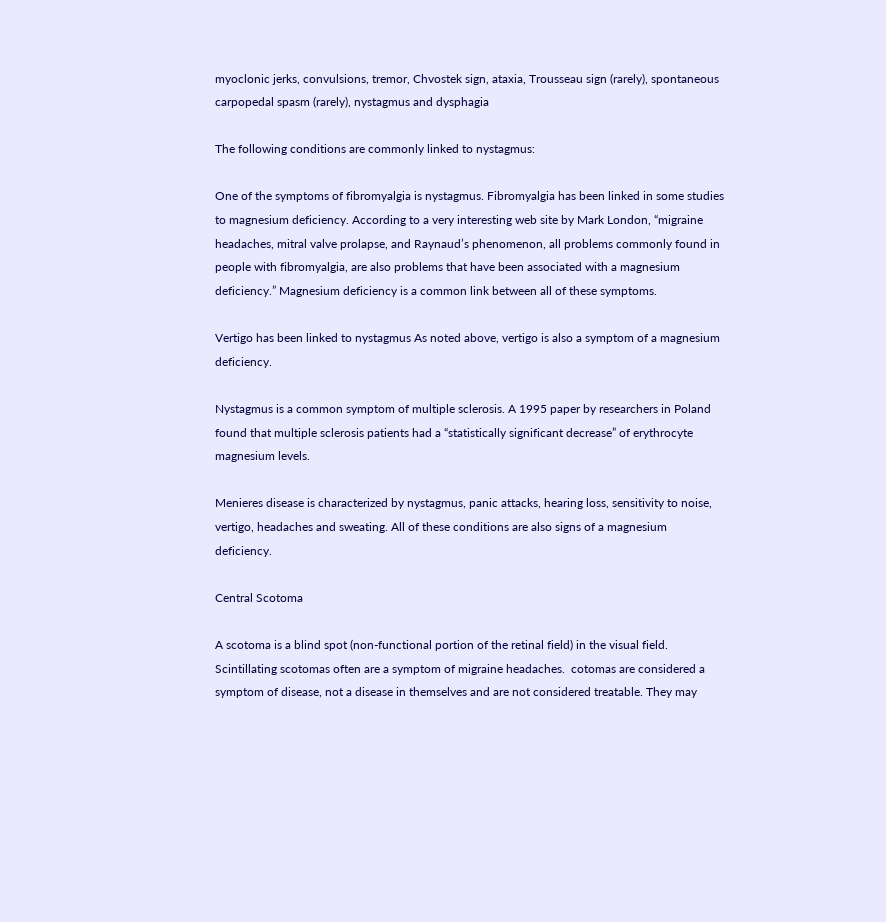myoclonic jerks, convulsions, tremor, Chvostek sign, ataxia, Trousseau sign (rarely), spontaneous carpopedal spasm (rarely), nystagmus and dysphagia

The following conditions are commonly linked to nystagmus:

One of the symptoms of fibromyalgia is nystagmus. Fibromyalgia has been linked in some studies to magnesium deficiency. According to a very interesting web site by Mark London, “migraine headaches, mitral valve prolapse, and Raynaud’s phenomenon, all problems commonly found in people with fibromyalgia, are also problems that have been associated with a magnesium deficiency.” Magnesium deficiency is a common link between all of these symptoms.

Vertigo has been linked to nystagmus As noted above, vertigo is also a symptom of a magnesium deficiency.

Nystagmus is a common symptom of multiple sclerosis. A 1995 paper by researchers in Poland found that multiple sclerosis patients had a “statistically significant decrease” of erythrocyte magnesium levels.

Menieres disease is characterized by nystagmus, panic attacks, hearing loss, sensitivity to noise, vertigo, headaches and sweating. All of these conditions are also signs of a magnesium deficiency.

Central Scotoma

A scotoma is a blind spot (non-functional portion of the retinal field) in the visual field.  Scintillating scotomas often are a symptom of migraine headaches.  cotomas are considered a symptom of disease, not a disease in themselves and are not considered treatable. They may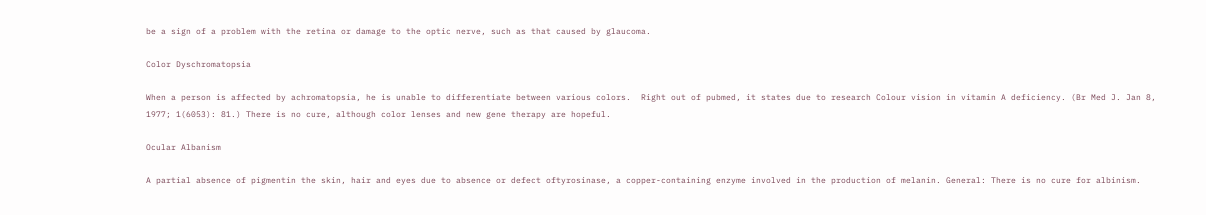be a sign of a problem with the retina or damage to the optic nerve, such as that caused by glaucoma.

Color Dyschromatopsia

When a person is affected by achromatopsia, he is unable to differentiate between various colors.  Right out of pubmed, it states due to research Colour vision in vitamin A deficiency. (Br Med J. Jan 8, 1977; 1(6053): 81.) There is no cure, although color lenses and new gene therapy are hopeful.

Ocular Albanism

A partial absence of pigmentin the skin, hair and eyes due to absence or defect oftyrosinase, a copper-containing enzyme involved in the production of melanin. General: There is no cure for albinism.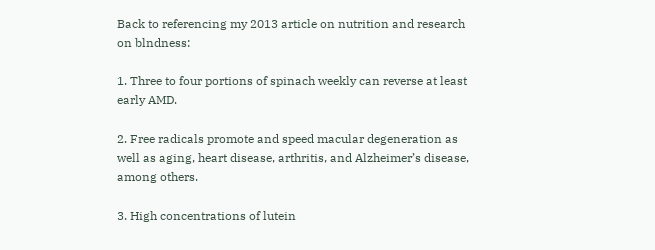Back to referencing my 2013 article on nutrition and research on blndness:

1. Three to four portions of spinach weekly can reverse at least early AMD.

2. Free radicals promote and speed macular degeneration as well as aging, heart disease, arthritis, and Alzheimer’s disease, among others.

3. High concentrations of lutein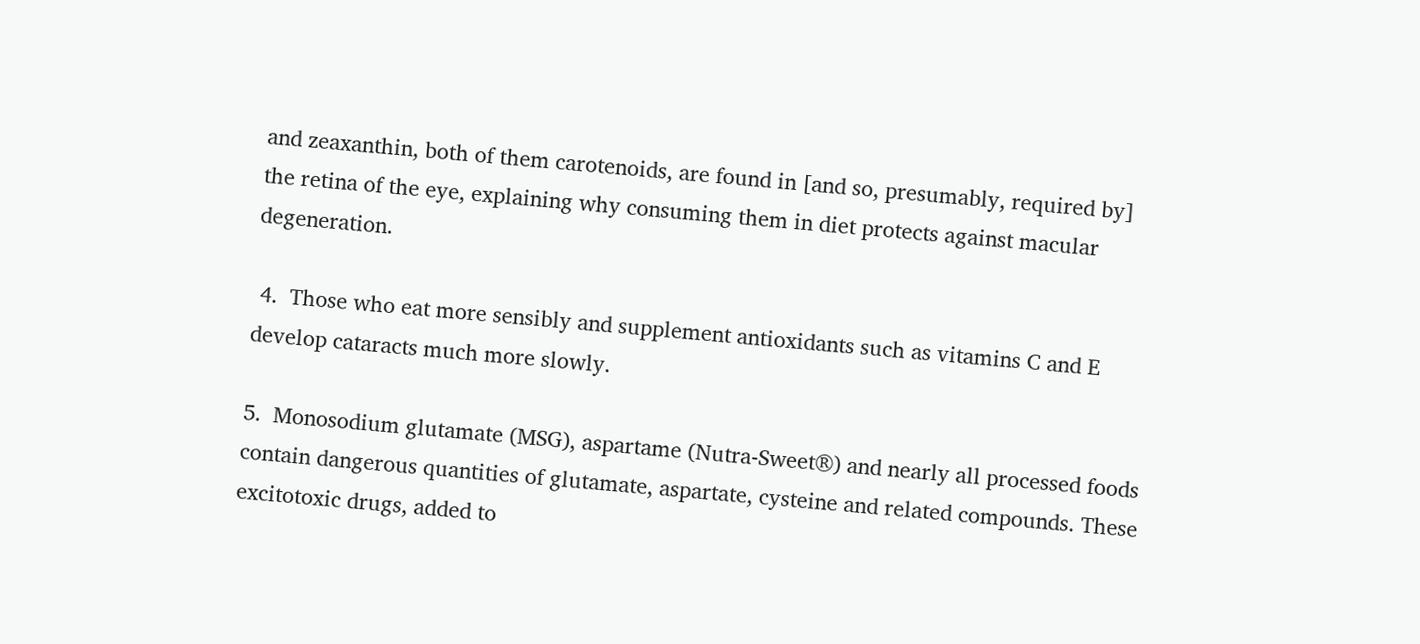and zeaxanthin, both of them carotenoids, are found in [and so, presumably, required by] the retina of the eye, explaining why consuming them in diet protects against macular degeneration.

 4.  Those who eat more sensibly and supplement antioxidants such as vitamins C and E develop cataracts much more slowly.

5.  Monosodium glutamate (MSG), aspartame (Nutra-Sweet®) and nearly all processed foods contain dangerous quantities of glutamate, aspartate, cysteine and related compounds. These excitotoxic drugs, added to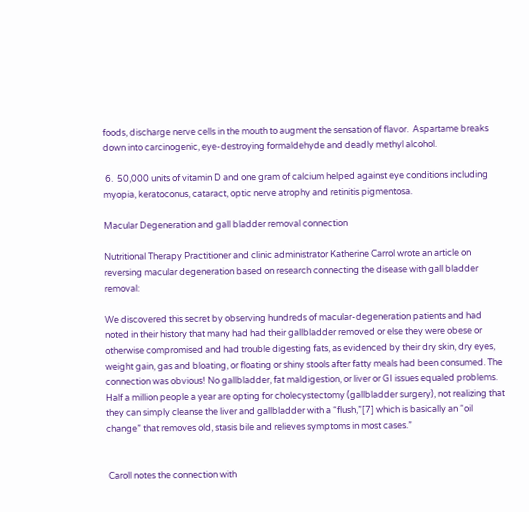foods, discharge nerve cells in the mouth to augment the sensation of flavor.  Aspartame breaks down into carcinogenic, eye-destroying formaldehyde and deadly methyl alcohol.

 6.  50,000 units of vitamin D and one gram of calcium helped against eye conditions including myopia, keratoconus, cataract, optic nerve atrophy and retinitis pigmentosa.

Macular Degeneration and gall bladder removal connection

Nutritional Therapy Practitioner and clinic administrator Katherine Carrol wrote an article on reversing macular degeneration based on research connecting the disease with gall bladder removal:

We discovered this secret by observing hundreds of macular-degeneration patients and had noted in their history that many had had their gallbladder removed or else they were obese or otherwise compromised and had trouble digesting fats, as evidenced by their dry skin, dry eyes, weight gain, gas and bloating, or floating or shiny stools after fatty meals had been consumed. The connection was obvious! No gallbladder, fat maldigestion, or liver or GI issues equaled problems. Half a million people a year are opting for cholecystectomy (gallbladder surgery), not realizing that they can simply cleanse the liver and gallbladder with a “flush,”[7] which is basically an “oil change” that removes old, stasis bile and relieves symptoms in most cases.”


 Caroll notes the connection with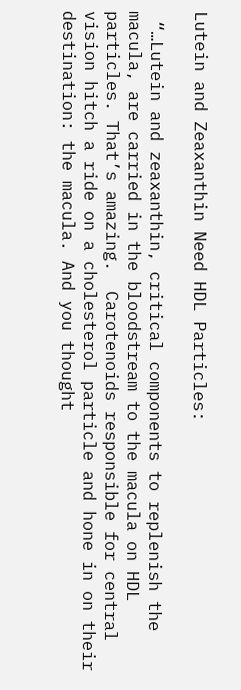Lutein and Zeaxanthin Need HDL Particles:

 “…Lutein and zeaxanthin, critical components to replenish the macula, are carried in the bloodstream to the macula on HDL particles. That’s amazing.  Carotenoids responsible for central vision hitch a ride on a cholesterol particle and hone in on their destination: the macula. And you thought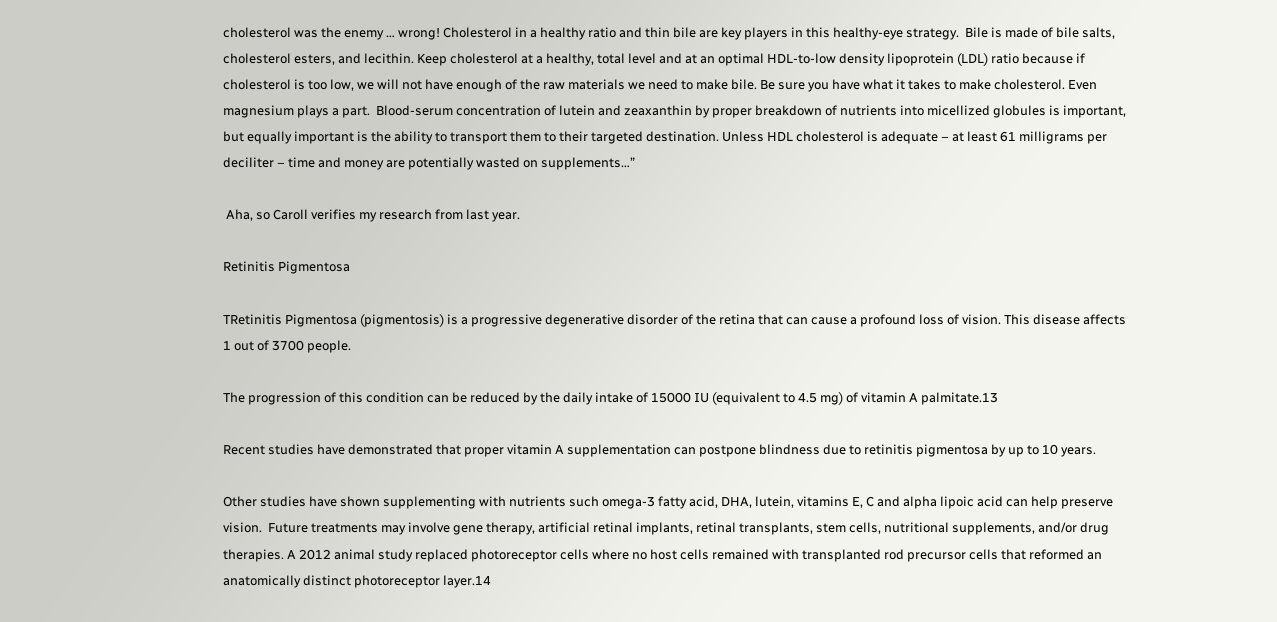cholesterol was the enemy … wrong! Cholesterol in a healthy ratio and thin bile are key players in this healthy-eye strategy.  Bile is made of bile salts, cholesterol esters, and lecithin. Keep cholesterol at a healthy, total level and at an optimal HDL-to-low density lipoprotein (LDL) ratio because if cholesterol is too low, we will not have enough of the raw materials we need to make bile. Be sure you have what it takes to make cholesterol. Even magnesium plays a part.  Blood-serum concentration of lutein and zeaxanthin by proper breakdown of nutrients into micellized globules is important, but equally important is the ability to transport them to their targeted destination. Unless HDL cholesterol is adequate – at least 61 milligrams per deciliter – time and money are potentially wasted on supplements…”

 Aha, so Caroll verifies my research from last year.

Retinitis Pigmentosa

TRetinitis Pigmentosa (pigmentosis) is a progressive degenerative disorder of the retina that can cause a profound loss of vision. This disease affects 1 out of 3700 people.

The progression of this condition can be reduced by the daily intake of 15000 IU (equivalent to 4.5 mg) of vitamin A palmitate.13

Recent studies have demonstrated that proper vitamin A supplementation can postpone blindness due to retinitis pigmentosa by up to 10 years.

Other studies have shown supplementing with nutrients such omega-3 fatty acid, DHA, lutein, vitamins E, C and alpha lipoic acid can help preserve vision.  Future treatments may involve gene therapy, artificial retinal implants, retinal transplants, stem cells, nutritional supplements, and/or drug therapies. A 2012 animal study replaced photoreceptor cells where no host cells remained with transplanted rod precursor cells that reformed an anatomically distinct photoreceptor layer.14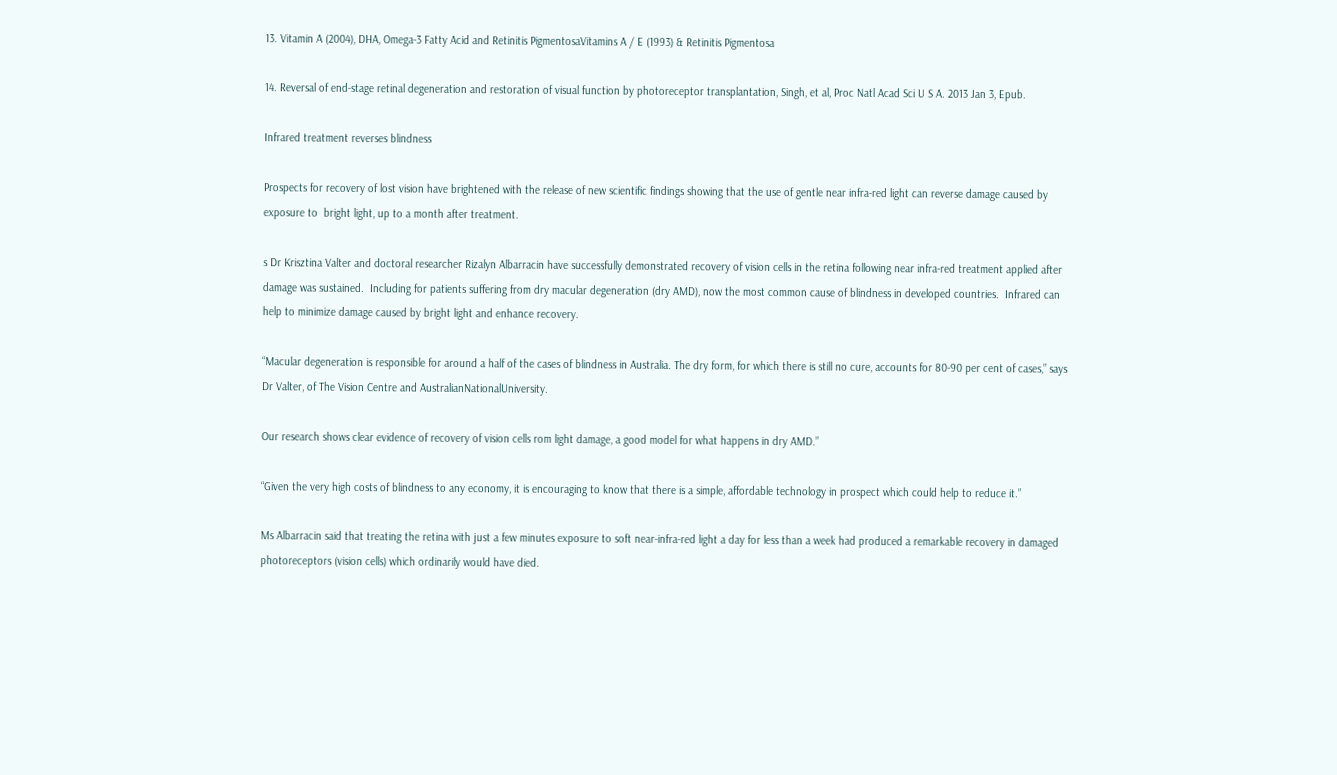13. Vitamin A (2004), DHA, Omega-3 Fatty Acid and Retinitis PigmentosaVitamins A / E (1993) & Retinitis Pigmentosa

14. Reversal of end-stage retinal degeneration and restoration of visual function by photoreceptor transplantation, Singh, et al, Proc Natl Acad Sci U S A. 2013 Jan 3, Epub.

Infrared treatment reverses blindness

Prospects for recovery of lost vision have brightened with the release of new scientific findings showing that the use of gentle near infra-red light can reverse damage caused by exposure to  bright light, up to a month after treatment.

s Dr Krisztina Valter and doctoral researcher Rizalyn Albarracin have successfully demonstrated recovery of vision cells in the retina following near infra-red treatment applied after damage was sustained.  Including for patients suffering from dry macular degeneration (dry AMD), now the most common cause of blindness in developed countries.  Infrared can help to minimize damage caused by bright light and enhance recovery.

“Macular degeneration is responsible for around a half of the cases of blindness in Australia. The dry form, for which there is still no cure, accounts for 80-90 per cent of cases,” says Dr Valter, of The Vision Centre and AustralianNationalUniversity.

Our research shows clear evidence of recovery of vision cells rom light damage, a good model for what happens in dry AMD.”

“Given the very high costs of blindness to any economy, it is encouraging to know that there is a simple, affordable technology in prospect which could help to reduce it.”

Ms Albarracin said that treating the retina with just a few minutes exposure to soft near-infra-red light a day for less than a week had produced a remarkable recovery in damaged photoreceptors (vision cells) which ordinarily would have died.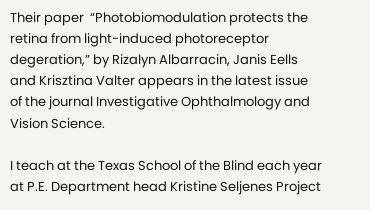Their paper  “Photobiomodulation protects the retina from light-induced photoreceptor degeration,” by Rizalyn Albarracin, Janis Eells and Krisztina Valter appears in the latest issue of the journal Investigative Ophthalmology and Vision Science.

I teach at the Texas School of the Blind each year at P.E. Department head Kristine Seljenes Project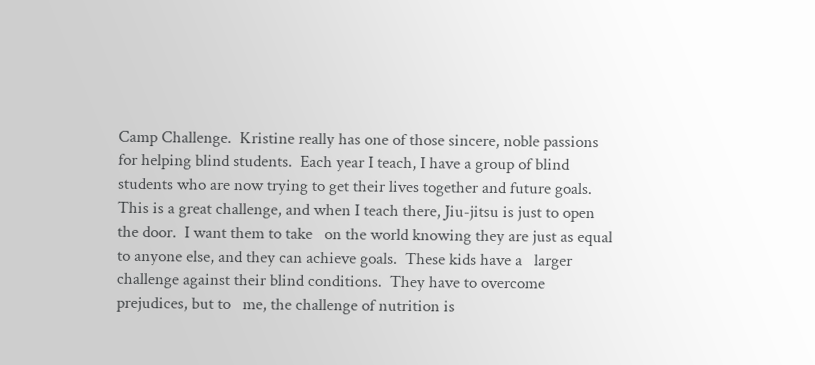Camp Challenge.  Kristine really has one of those sincere, noble passions for helping blind students.  Each year I teach, I have a group of blind students who are now trying to get their lives together and future goals.  This is a great challenge, and when I teach there, Jiu-jitsu is just to open the door.  I want them to take   on the world knowing they are just as equal to anyone else, and they can achieve goals.  These kids have a   larger challenge against their blind conditions.  They have to overcome prejudices, but to   me, the challenge of nutrition is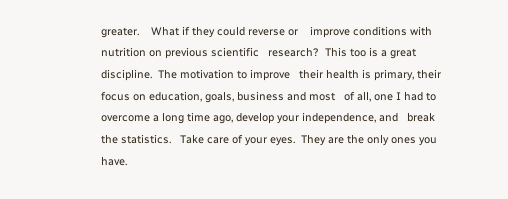greater.    What if they could reverse or    improve conditions with nutrition on previous scientific   research?  This too is a great   discipline.  The motivation to improve   their health is primary, their focus on education, goals, business and most   of all, one I had to overcome a long time ago, develop your independence, and   break the statistics.   Take care of your eyes.  They are the only ones you have.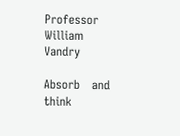Professor   William Vandry

Absorb   and think